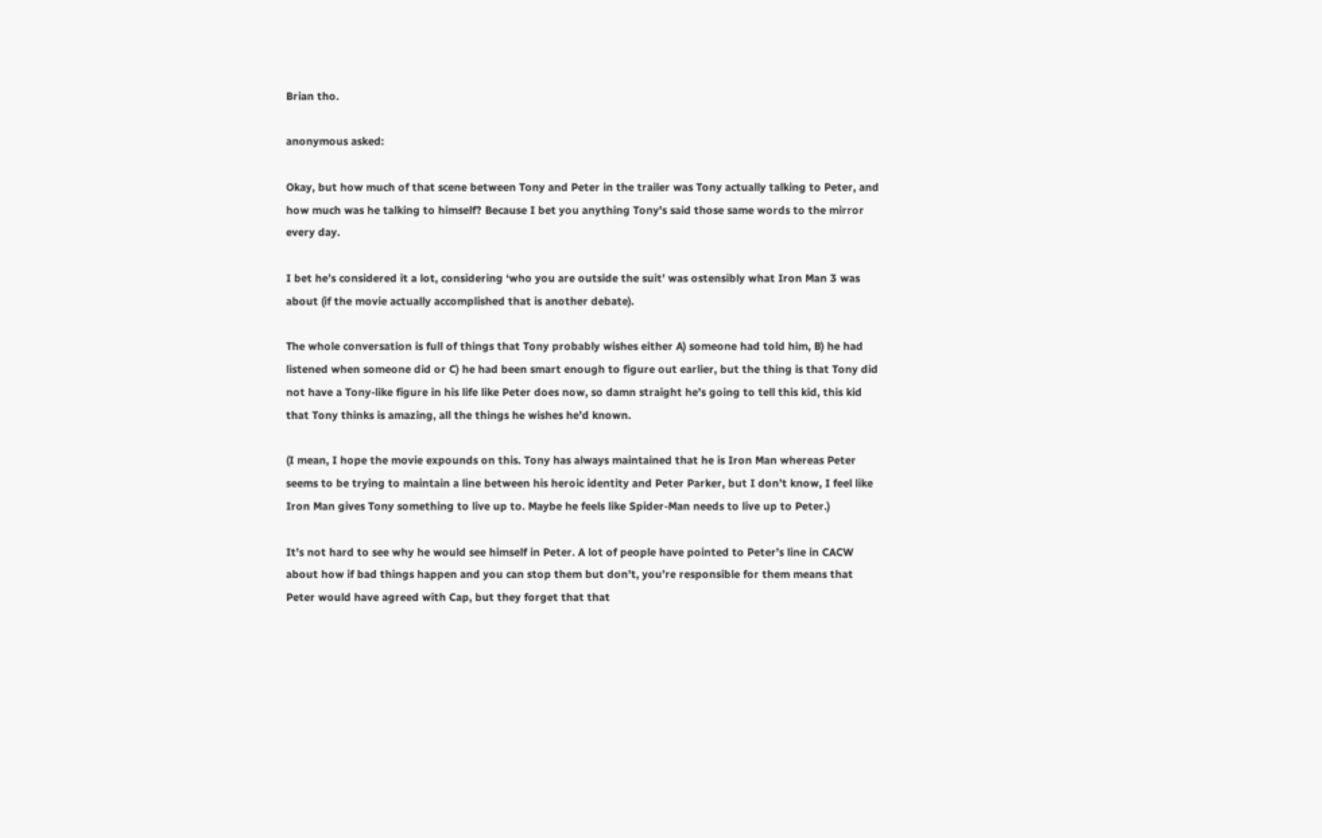Brian tho.

anonymous asked:

Okay, but how much of that scene between Tony and Peter in the trailer was Tony actually talking to Peter, and how much was he talking to himself? Because I bet you anything Tony's said those same words to the mirror every day.

I bet he’s considered it a lot, considering ‘who you are outside the suit’ was ostensibly what Iron Man 3 was about (if the movie actually accomplished that is another debate).

The whole conversation is full of things that Tony probably wishes either A) someone had told him, B) he had listened when someone did or C) he had been smart enough to figure out earlier, but the thing is that Tony did not have a Tony-like figure in his life like Peter does now, so damn straight he’s going to tell this kid, this kid that Tony thinks is amazing, all the things he wishes he’d known.

(I mean, I hope the movie expounds on this. Tony has always maintained that he is Iron Man whereas Peter seems to be trying to maintain a line between his heroic identity and Peter Parker, but I don’t know, I feel like Iron Man gives Tony something to live up to. Maybe he feels like Spider-Man needs to live up to Peter.)

It’s not hard to see why he would see himself in Peter. A lot of people have pointed to Peter’s line in CACW about how if bad things happen and you can stop them but don’t, you’re responsible for them means that Peter would have agreed with Cap, but they forget that that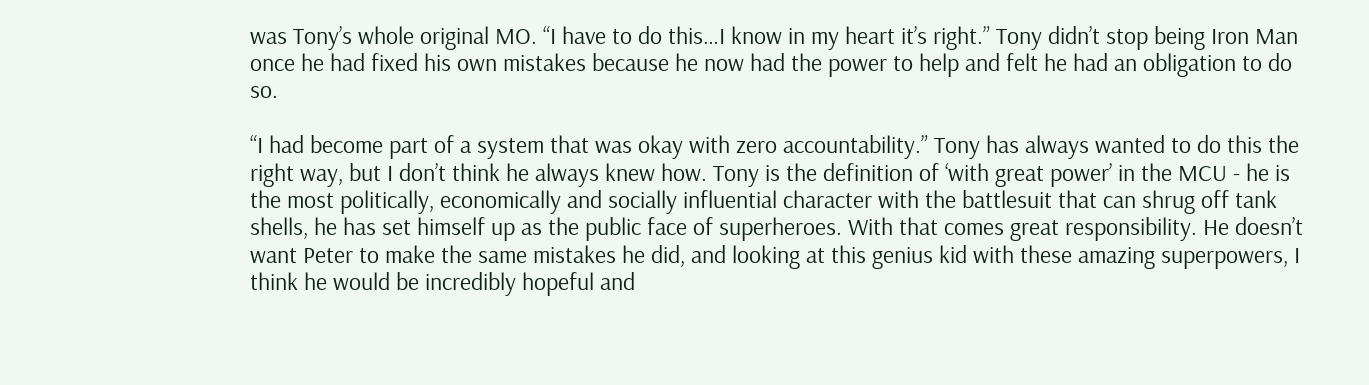was Tony’s whole original MO. “I have to do this…I know in my heart it’s right.” Tony didn’t stop being Iron Man once he had fixed his own mistakes because he now had the power to help and felt he had an obligation to do so.

“I had become part of a system that was okay with zero accountability.” Tony has always wanted to do this the right way, but I don’t think he always knew how. Tony is the definition of ‘with great power’ in the MCU - he is the most politically, economically and socially influential character with the battlesuit that can shrug off tank shells, he has set himself up as the public face of superheroes. With that comes great responsibility. He doesn’t want Peter to make the same mistakes he did, and looking at this genius kid with these amazing superpowers, I think he would be incredibly hopeful and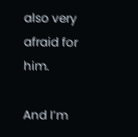also very afraid for him.

And I’m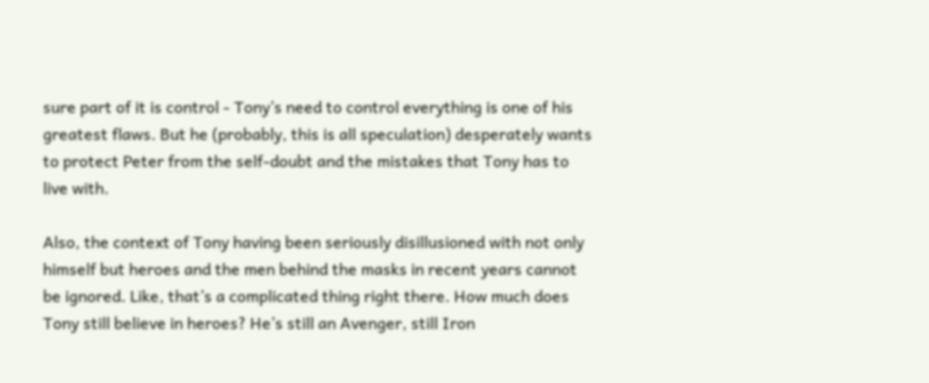sure part of it is control - Tony’s need to control everything is one of his greatest flaws. But he (probably, this is all speculation) desperately wants to protect Peter from the self-doubt and the mistakes that Tony has to live with.

Also, the context of Tony having been seriously disillusioned with not only himself but heroes and the men behind the masks in recent years cannot be ignored. Like, that’s a complicated thing right there. How much does Tony still believe in heroes? He’s still an Avenger, still Iron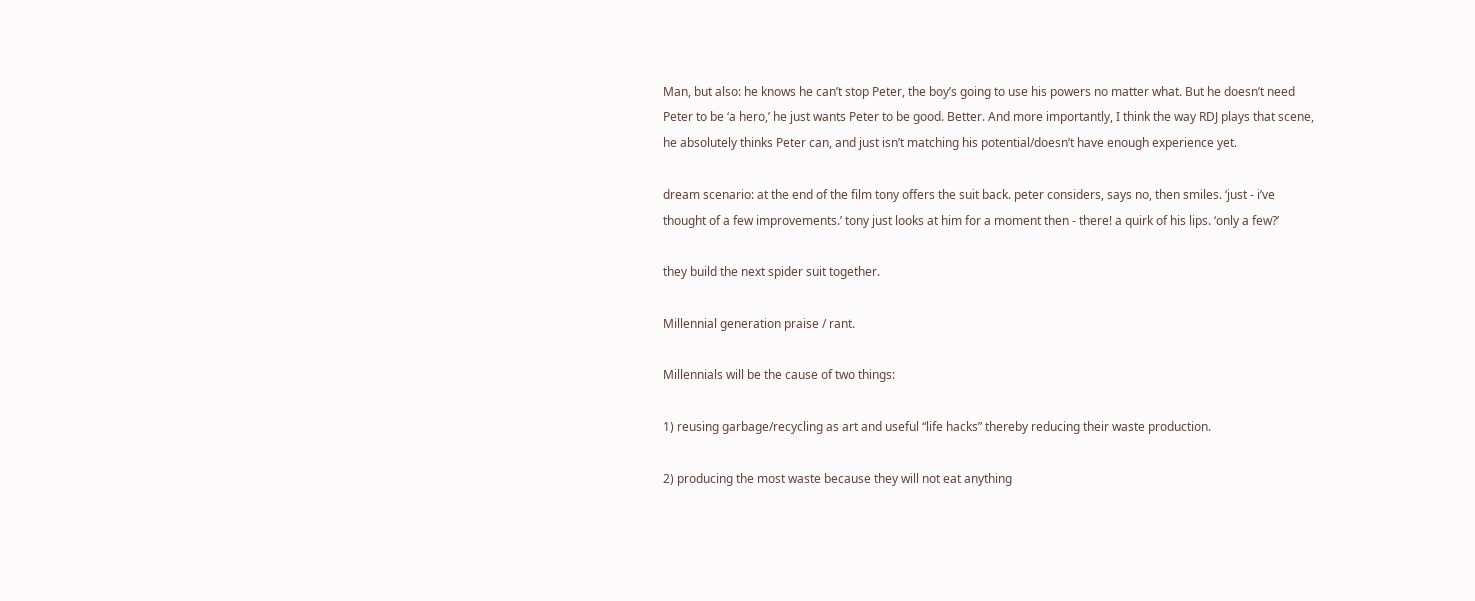Man, but also: he knows he can’t stop Peter, the boy’s going to use his powers no matter what. But he doesn’t need Peter to be ‘a hero,’ he just wants Peter to be good. Better. And more importantly, I think the way RDJ plays that scene, he absolutely thinks Peter can, and just isn’t matching his potential/doesn’t have enough experience yet.

dream scenario: at the end of the film tony offers the suit back. peter considers, says no, then smiles. ‘just - i’ve thought of a few improvements.’ tony just looks at him for a moment then - there! a quirk of his lips. ‘only a few?’

they build the next spider suit together.

Millennial generation praise / rant.

Millennials will be the cause of two things:

1) reusing garbage/recycling as art and useful “life hacks” thereby reducing their waste production.

2) producing the most waste because they will not eat anything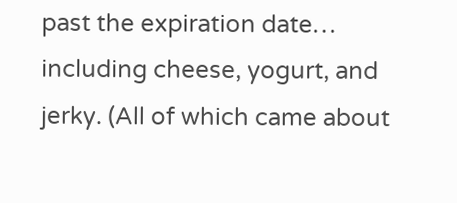past the expiration date… including cheese, yogurt, and jerky. (All of which came about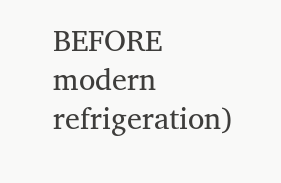BEFORE modern refrigeration)